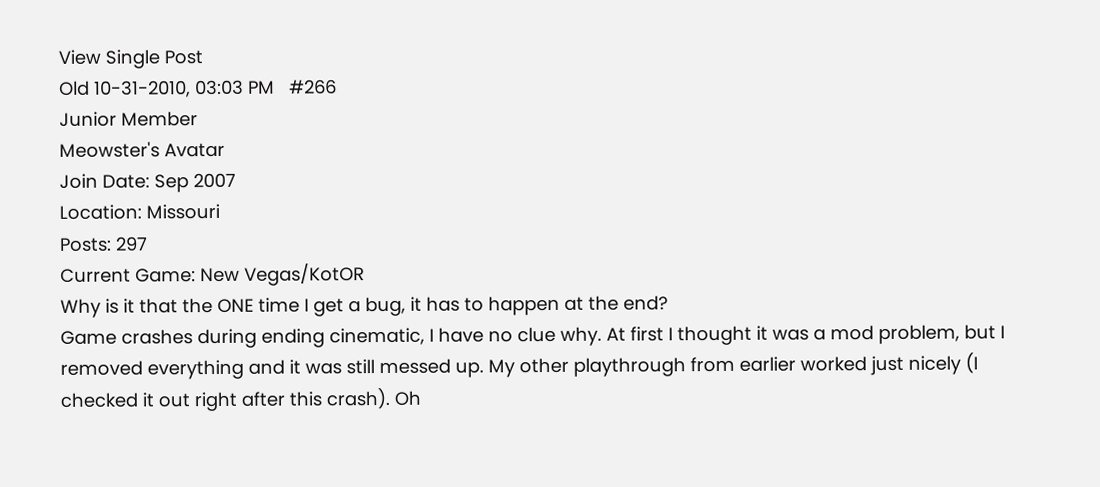View Single Post
Old 10-31-2010, 03:03 PM   #266
Junior Member
Meowster's Avatar
Join Date: Sep 2007
Location: Missouri
Posts: 297
Current Game: New Vegas/KotOR
Why is it that the ONE time I get a bug, it has to happen at the end?
Game crashes during ending cinematic, I have no clue why. At first I thought it was a mod problem, but I removed everything and it was still messed up. My other playthrough from earlier worked just nicely (I checked it out right after this crash). Oh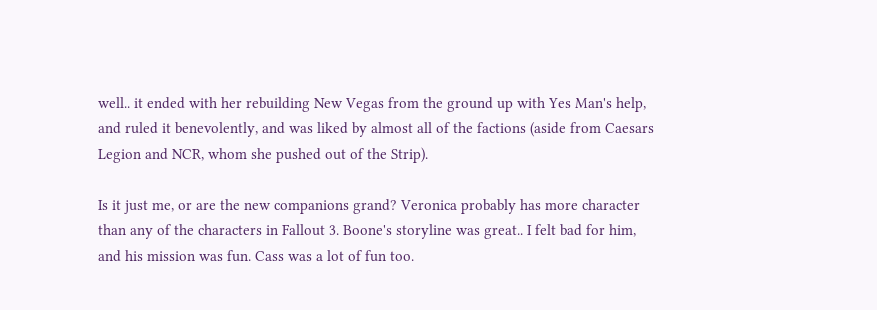well.. it ended with her rebuilding New Vegas from the ground up with Yes Man's help, and ruled it benevolently, and was liked by almost all of the factions (aside from Caesars Legion and NCR, whom she pushed out of the Strip).

Is it just me, or are the new companions grand? Veronica probably has more character than any of the characters in Fallout 3. Boone's storyline was great.. I felt bad for him, and his mission was fun. Cass was a lot of fun too.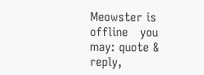Meowster is offline   you may: quote & reply,